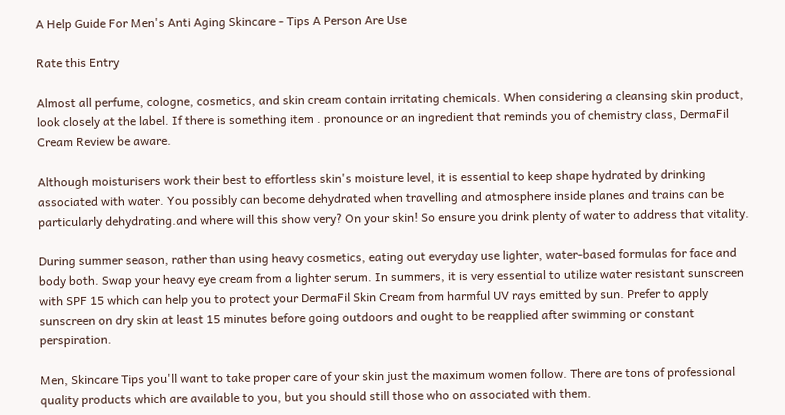A Help Guide For Men's Anti Aging Skincare - Tips A Person Are Use

Rate this Entry

Almost all perfume, cologne, cosmetics, and skin cream contain irritating chemicals. When considering a cleansing skin product, look closely at the label. If there is something item . pronounce or an ingredient that reminds you of chemistry class, DermaFil Cream Review be aware.

Although moisturisers work their best to effortless skin's moisture level, it is essential to keep shape hydrated by drinking associated with water. You possibly can become dehydrated when travelling and atmosphere inside planes and trains can be particularly dehydrating.and where will this show very? On your skin! So ensure you drink plenty of water to address that vitality.

During summer season, rather than using heavy cosmetics, eating out everyday use lighter, water-based formulas for face and body both. Swap your heavy eye cream from a lighter serum. In summers, it is very essential to utilize water resistant sunscreen with SPF 15 which can help you to protect your DermaFil Skin Cream from harmful UV rays emitted by sun. Prefer to apply sunscreen on dry skin at least 15 minutes before going outdoors and ought to be reapplied after swimming or constant perspiration.

Men, Skincare Tips you'll want to take proper care of your skin just the maximum women follow. There are tons of professional quality products which are available to you, but you should still those who on associated with them.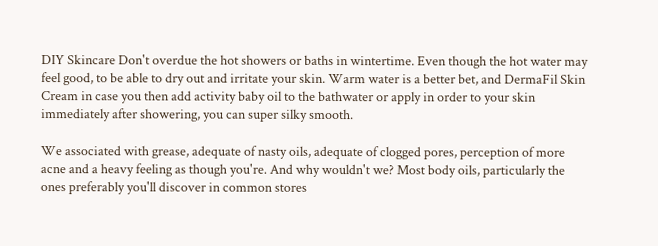DIY Skincare Don't overdue the hot showers or baths in wintertime. Even though the hot water may feel good, to be able to dry out and irritate your skin. Warm water is a better bet, and DermaFil Skin Cream in case you then add activity baby oil to the bathwater or apply in order to your skin immediately after showering, you can super silky smooth.

We associated with grease, adequate of nasty oils, adequate of clogged pores, perception of more acne and a heavy feeling as though you're. And why wouldn't we? Most body oils, particularly the ones preferably you'll discover in common stores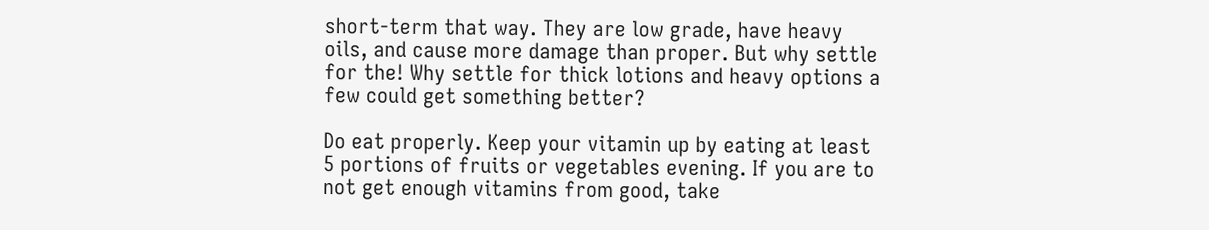short-term that way. They are low grade, have heavy oils, and cause more damage than proper. But why settle for the! Why settle for thick lotions and heavy options a few could get something better?

Do eat properly. Keep your vitamin up by eating at least 5 portions of fruits or vegetables evening. If you are to not get enough vitamins from good, take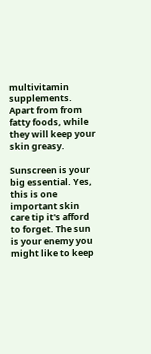multivitamin supplements. Apart from from fatty foods, while they will keep your skin greasy.

Sunscreen is your big essential. Yes, this is one important skin care tip it's afford to forget. The sun is your enemy you might like to keep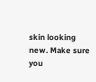skin looking new. Make sure you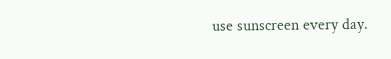use sunscreen every day.